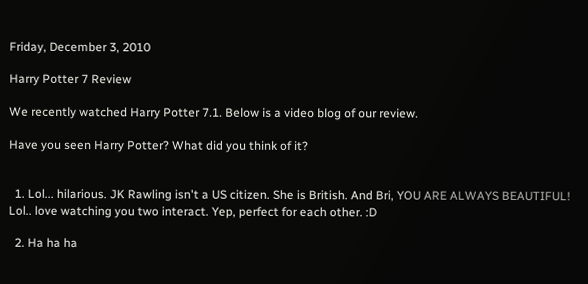Friday, December 3, 2010

Harry Potter 7 Review

We recently watched Harry Potter 7.1. Below is a video blog of our review.

Have you seen Harry Potter? What did you think of it?


  1. Lol... hilarious. JK Rawling isn't a US citizen. She is British. And Bri, YOU ARE ALWAYS BEAUTIFUL! Lol.. love watching you two interact. Yep, perfect for each other. :D

  2. Ha ha ha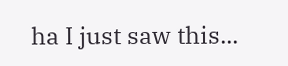ha I just saw this...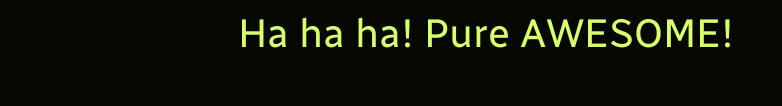Ha ha ha! Pure AWESOME!